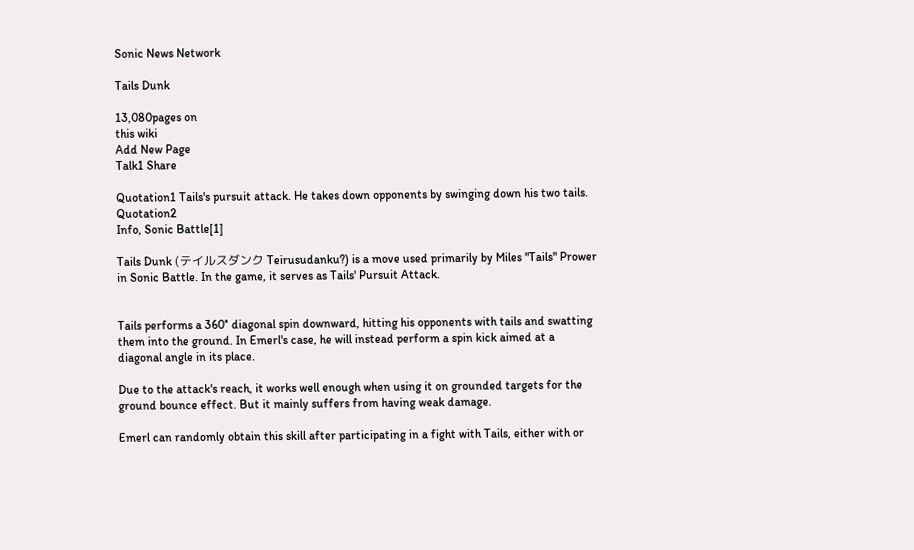Sonic News Network

Tails Dunk

13,080pages on
this wiki
Add New Page
Talk1 Share

Quotation1 Tails's pursuit attack. He takes down opponents by swinging down his two tails. Quotation2
Info, Sonic Battle[1]

Tails Dunk (テイルスダンク Teirusudanku?) is a move used primarily by Miles "Tails" Prower in Sonic Battle. In the game, it serves as Tails' Pursuit Attack.


Tails performs a 360° diagonal spin downward, hitting his opponents with tails and swatting them into the ground. In Emerl's case, he will instead perform a spin kick aimed at a diagonal angle in its place.

Due to the attack's reach, it works well enough when using it on grounded targets for the ground bounce effect. But it mainly suffers from having weak damage.

Emerl can randomly obtain this skill after participating in a fight with Tails, either with or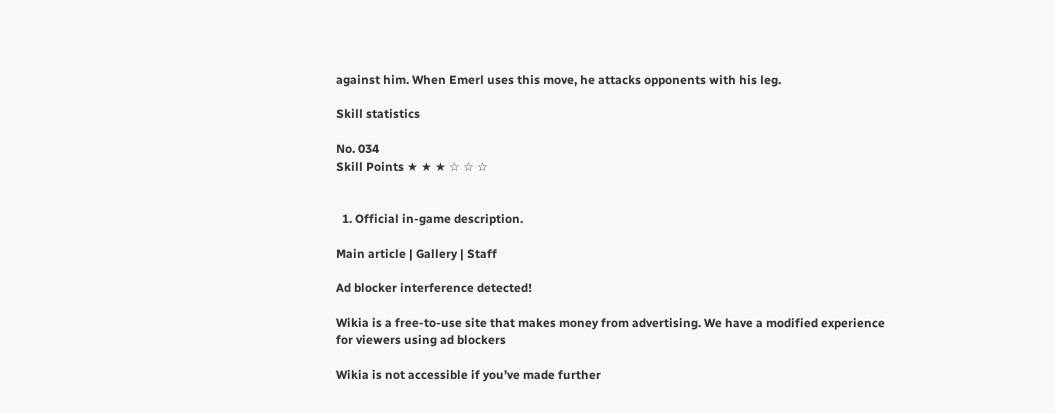against him. When Emerl uses this move, he attacks opponents with his leg.

Skill statistics

No. 034
Skill Points ★ ★ ★ ☆ ☆ ☆


  1. Official in-game description.

Main article | Gallery | Staff

Ad blocker interference detected!

Wikia is a free-to-use site that makes money from advertising. We have a modified experience for viewers using ad blockers

Wikia is not accessible if you’ve made further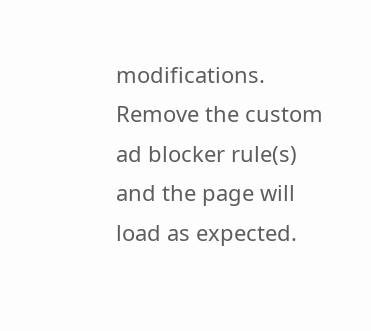modifications. Remove the custom ad blocker rule(s) and the page will load as expected.